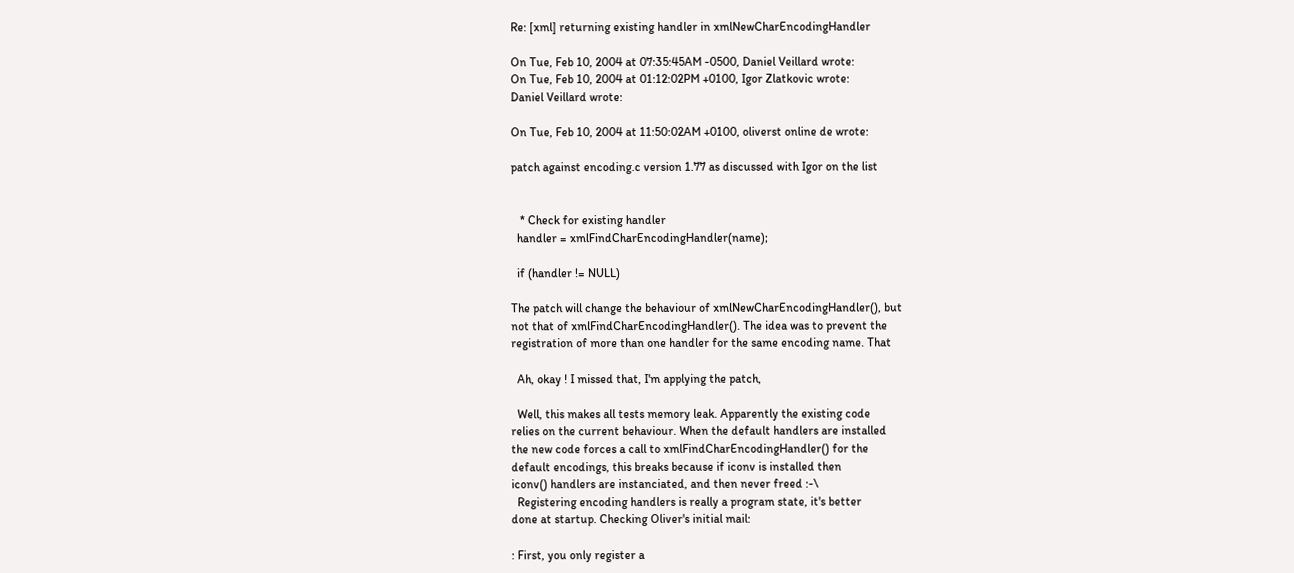Re: [xml] returning existing handler in xmlNewCharEncodingHandler

On Tue, Feb 10, 2004 at 07:35:45AM -0500, Daniel Veillard wrote:
On Tue, Feb 10, 2004 at 01:12:02PM +0100, Igor Zlatkovic wrote:
Daniel Veillard wrote:

On Tue, Feb 10, 2004 at 11:50:02AM +0100, oliverst online de wrote:

patch against encoding.c version 1.77 as discussed with Igor on the list


   * Check for existing handler
  handler = xmlFindCharEncodingHandler(name);

  if (handler != NULL)

The patch will change the behaviour of xmlNewCharEncodingHandler(), but
not that of xmlFindCharEncodingHandler(). The idea was to prevent the
registration of more than one handler for the same encoding name. That

  Ah, okay ! I missed that, I'm applying the patch,

  Well, this makes all tests memory leak. Apparently the existing code
relies on the current behaviour. When the default handlers are installed
the new code forces a call to xmlFindCharEncodingHandler() for the
default encodings, this breaks because if iconv is installed then
iconv() handlers are instanciated, and then never freed :-\
  Registering encoding handlers is really a program state, it's better
done at startup. Checking Oliver's initial mail:

: First, you only register a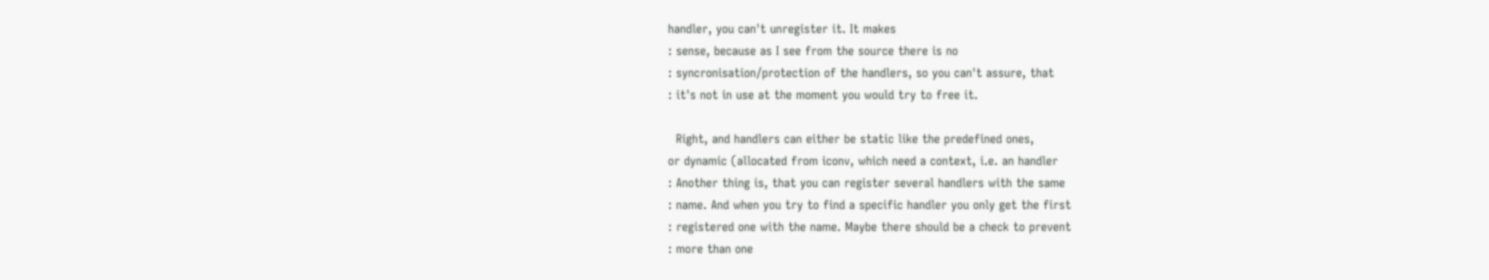handler, you can't unregister it. It makes
: sense, because as I see from the source there is no
: syncronisation/protection of the handlers, so you can't assure, that
: it's not in use at the moment you would try to free it.

  Right, and handlers can either be static like the predefined ones,
or dynamic (allocated from iconv, which need a context, i.e. an handler
: Another thing is, that you can register several handlers with the same
: name. And when you try to find a specific handler you only get the first
: registered one with the name. Maybe there should be a check to prevent
: more than one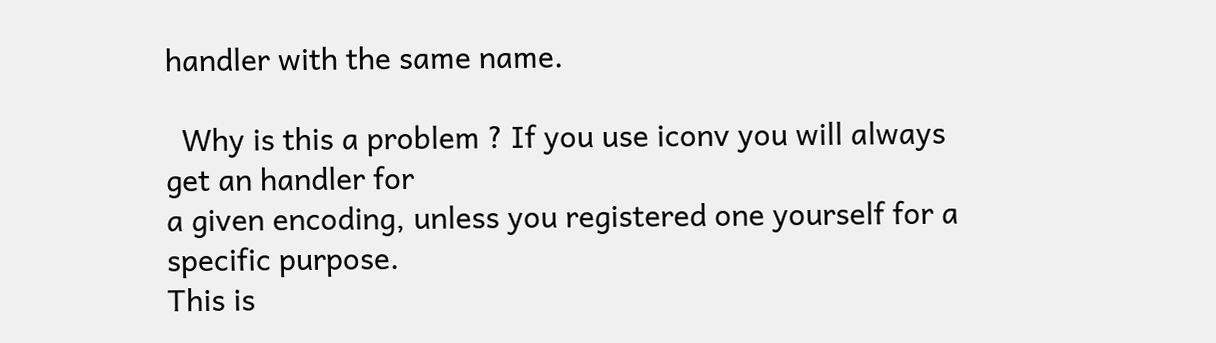handler with the same name.

  Why is this a problem ? If you use iconv you will always get an handler for
a given encoding, unless you registered one yourself for a specific purpose.
This is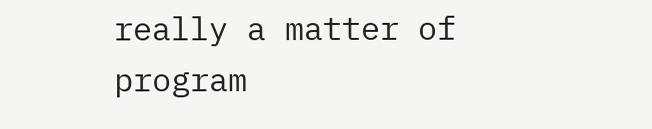really a matter of program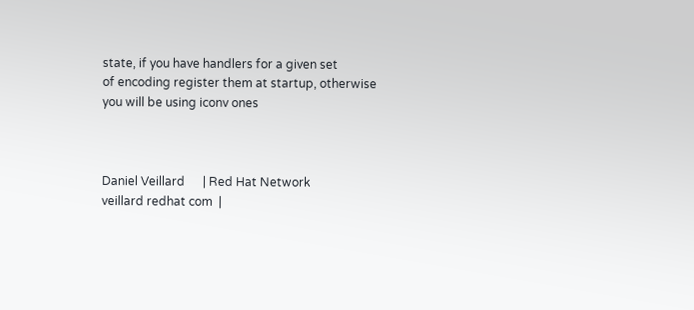state, if you have handlers for a given set
of encoding register them at startup, otherwise you will be using iconv ones



Daniel Veillard      | Red Hat Network
veillard redhat com  |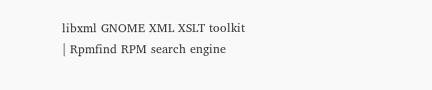libxml GNOME XML XSLT toolkit | Rpmfind RPM search engine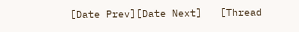[Date Prev][Date Next]   [Thread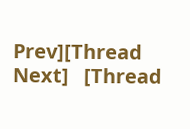Prev][Thread Next]   [Thread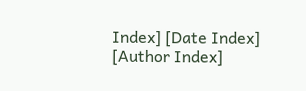Index] [Date Index] [Author Index]